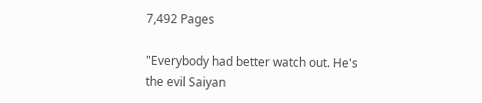7,492 Pages

"Everybody had better watch out. He's the evil Saiyan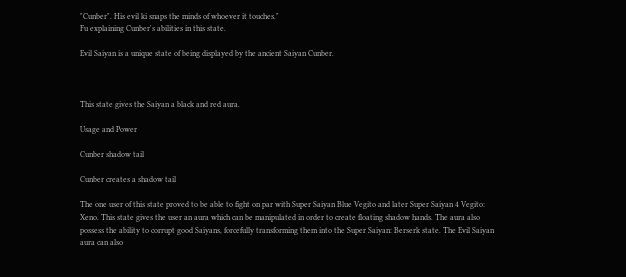"Cunber". His evil ki snaps the minds of whoever it touches."
Fu explaining Cunber's abilities in this state.

Evil Saiyan is a unique state of being displayed by the ancient Saiyan Cunber.



This state gives the Saiyan a black and red aura.

Usage and Power

Cunber shadow tail

Cunber creates a shadow tail

The one user of this state proved to be able to fight on par with Super Saiyan Blue Vegito and later Super Saiyan 4 Vegito: Xeno. This state gives the user an aura which can be manipulated in order to create floating shadow hands. The aura also possess the ability to corrupt good Saiyans, forcefully transforming them into the Super Saiyan: Berserk state. The Evil Saiyan aura can also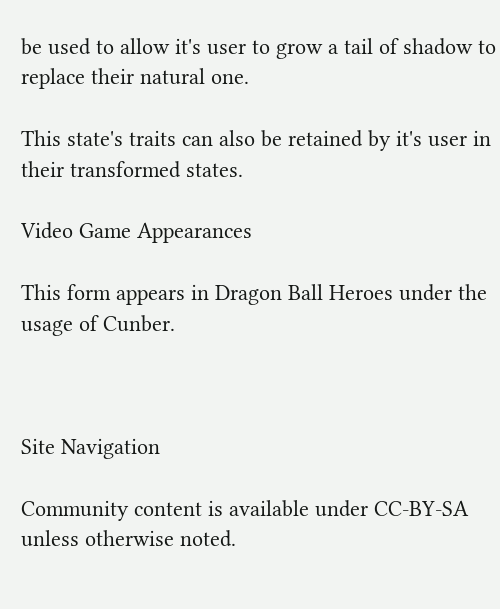be used to allow it's user to grow a tail of shadow to replace their natural one.

This state's traits can also be retained by it's user in their transformed states.

Video Game Appearances

This form appears in Dragon Ball Heroes under the usage of Cunber.



Site Navigation

Community content is available under CC-BY-SA unless otherwise noted.